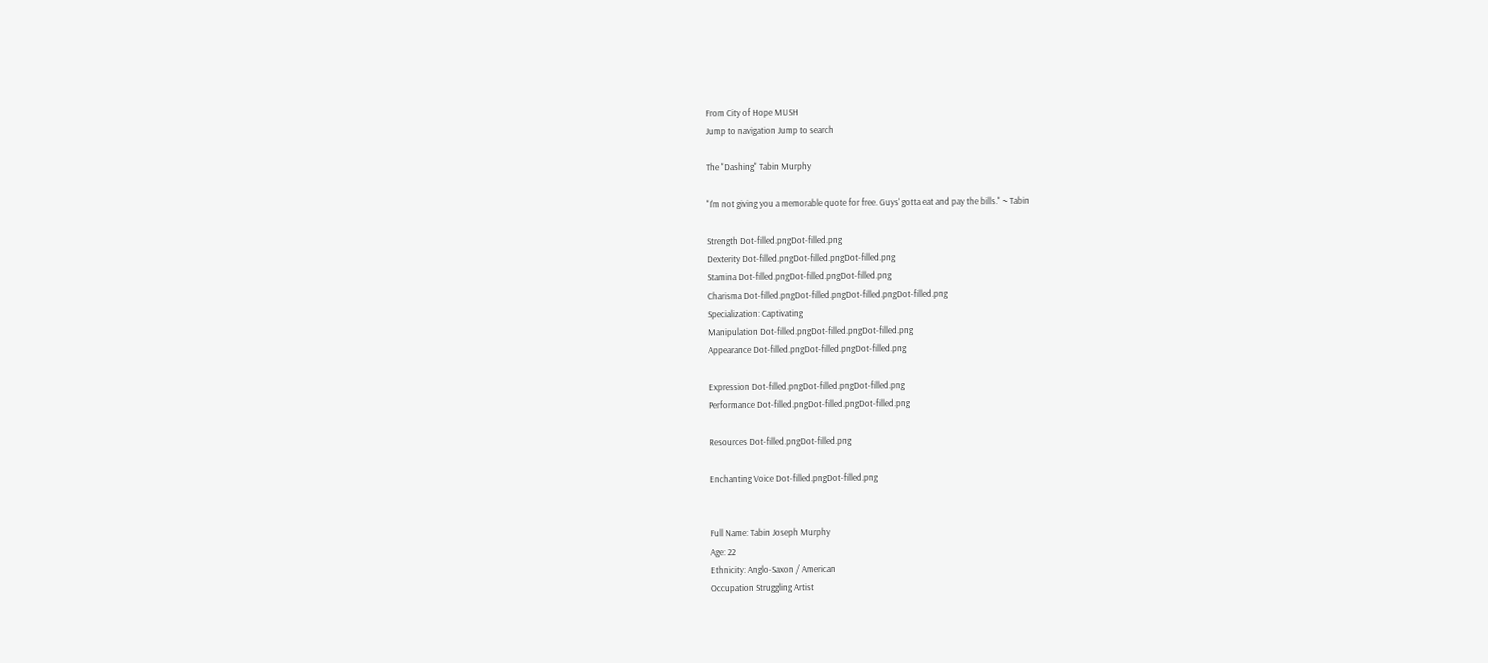From City of Hope MUSH
Jump to navigation Jump to search

The "Dashing" Tabin Murphy

"I'm not giving you a memorable quote for free. Guys' gotta eat and pay the bills." ~ Tabin

Strength Dot-filled.pngDot-filled.png
Dexterity Dot-filled.pngDot-filled.pngDot-filled.png
Stamina Dot-filled.pngDot-filled.pngDot-filled.png
Charisma Dot-filled.pngDot-filled.pngDot-filled.pngDot-filled.png
Specialization: Captivating
Manipulation Dot-filled.pngDot-filled.pngDot-filled.png
Appearance Dot-filled.pngDot-filled.pngDot-filled.png

Expression Dot-filled.pngDot-filled.pngDot-filled.png
Performance Dot-filled.pngDot-filled.pngDot-filled.png

Resources Dot-filled.pngDot-filled.png

Enchanting Voice Dot-filled.pngDot-filled.png


Full Name: Tabin Joseph Murphy
Age: 22
Ethnicity: Anglo-Saxon / American
Occupation Struggling Artist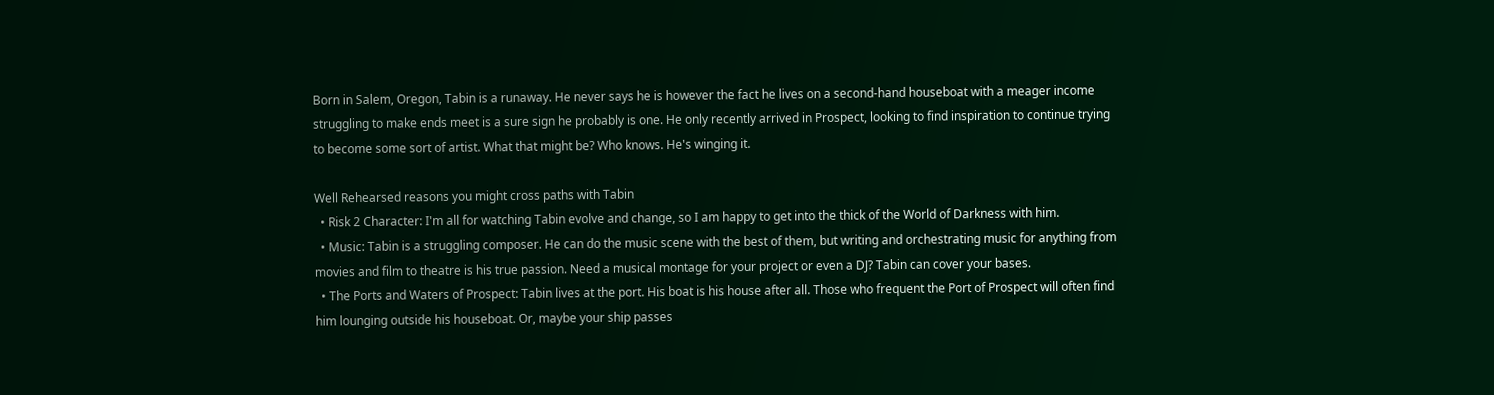Born in Salem, Oregon, Tabin is a runaway. He never says he is however the fact he lives on a second-hand houseboat with a meager income struggling to make ends meet is a sure sign he probably is one. He only recently arrived in Prospect, looking to find inspiration to continue trying to become some sort of artist. What that might be? Who knows. He's winging it.

Well Rehearsed reasons you might cross paths with Tabin
  • Risk 2 Character: I'm all for watching Tabin evolve and change, so I am happy to get into the thick of the World of Darkness with him.
  • Music: Tabin is a struggling composer. He can do the music scene with the best of them, but writing and orchestrating music for anything from movies and film to theatre is his true passion. Need a musical montage for your project or even a DJ? Tabin can cover your bases.
  • The Ports and Waters of Prospect: Tabin lives at the port. His boat is his house after all. Those who frequent the Port of Prospect will often find him lounging outside his houseboat. Or, maybe your ship passes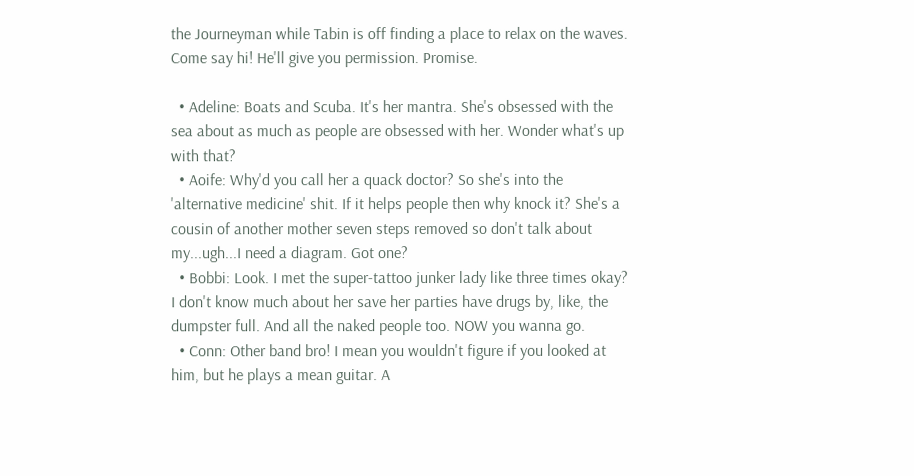the Journeyman while Tabin is off finding a place to relax on the waves. Come say hi! He'll give you permission. Promise.

  • Adeline: Boats and Scuba. It's her mantra. She's obsessed with the sea about as much as people are obsessed with her. Wonder what's up with that?
  • Aoife: Why'd you call her a quack doctor? So she's into the 'alternative medicine' shit. If it helps people then why knock it? She's a cousin of another mother seven steps removed so don't talk about my...ugh...I need a diagram. Got one?
  • Bobbi: Look. I met the super-tattoo junker lady like three times okay? I don't know much about her save her parties have drugs by, like, the dumpster full. And all the naked people too. NOW you wanna go.
  • Conn: Other band bro! I mean you wouldn't figure if you looked at him, but he plays a mean guitar. A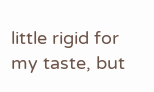little rigid for my taste, but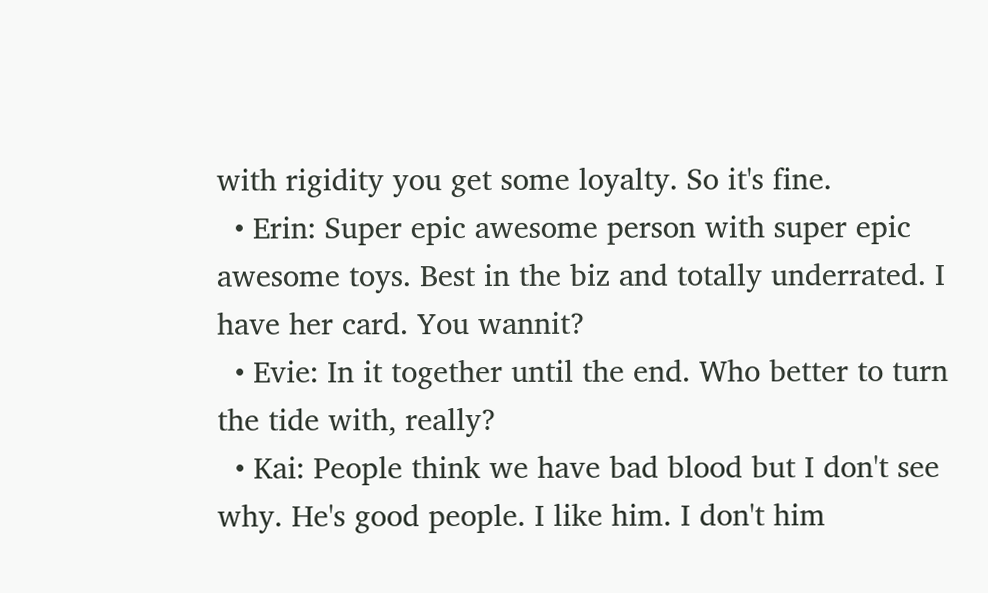with rigidity you get some loyalty. So it's fine.
  • Erin: Super epic awesome person with super epic awesome toys. Best in the biz and totally underrated. I have her card. You wannit?
  • Evie: In it together until the end. Who better to turn the tide with, really?
  • Kai: People think we have bad blood but I don't see why. He's good people. I like him. I don't him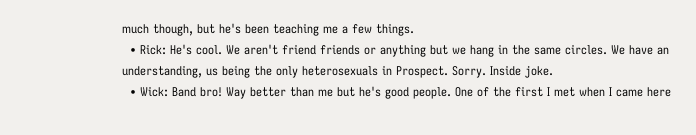much though, but he's been teaching me a few things.
  • Rick: He's cool. We aren't friend friends or anything but we hang in the same circles. We have an understanding, us being the only heterosexuals in Prospect. Sorry. Inside joke.
  • Wick: Band bro! Way better than me but he's good people. One of the first I met when I came here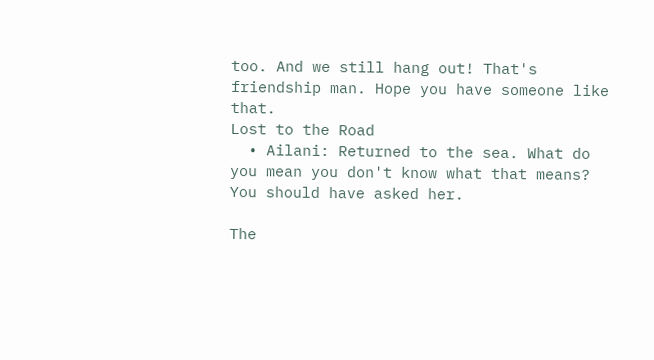too. And we still hang out! That's friendship man. Hope you have someone like that.
Lost to the Road
  • Ailani: Returned to the sea. What do you mean you don't know what that means? You should have asked her.

The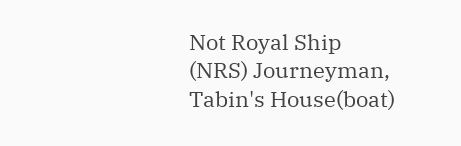Not Royal Ship (NRS) Journeyman, Tabin's House(boat)